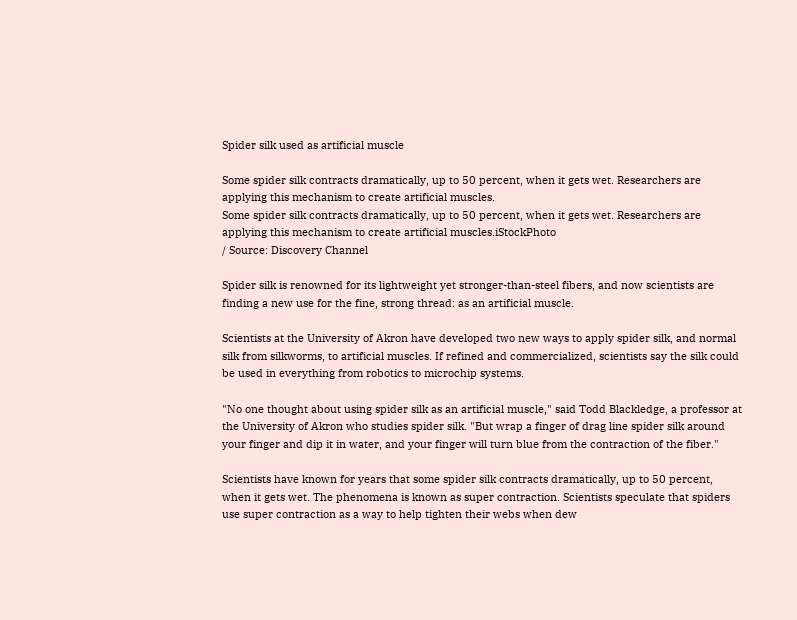Spider silk used as artificial muscle

Some spider silk contracts dramatically, up to 50 percent, when it gets wet. Researchers are applying this mechanism to create artificial muscles.
Some spider silk contracts dramatically, up to 50 percent, when it gets wet. Researchers are applying this mechanism to create artificial muscles.iStockPhoto
/ Source: Discovery Channel

Spider silk is renowned for its lightweight yet stronger-than-steel fibers, and now scientists are finding a new use for the fine, strong thread: as an artificial muscle.

Scientists at the University of Akron have developed two new ways to apply spider silk, and normal silk from silkworms, to artificial muscles. If refined and commercialized, scientists say the silk could be used in everything from robotics to microchip systems.

"No one thought about using spider silk as an artificial muscle," said Todd Blackledge, a professor at the University of Akron who studies spider silk. "But wrap a finger of drag line spider silk around your finger and dip it in water, and your finger will turn blue from the contraction of the fiber."

Scientists have known for years that some spider silk contracts dramatically, up to 50 percent, when it gets wet. The phenomena is known as super contraction. Scientists speculate that spiders use super contraction as a way to help tighten their webs when dew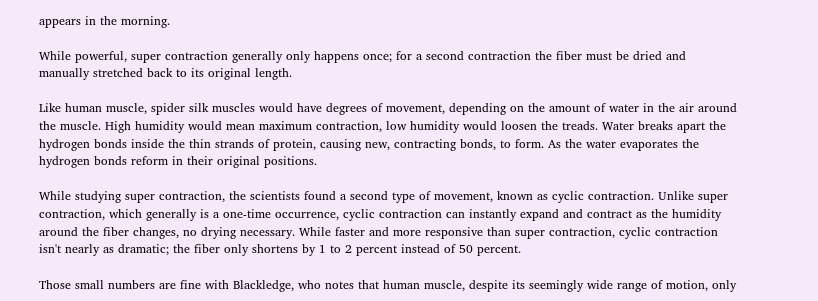appears in the morning.

While powerful, super contraction generally only happens once; for a second contraction the fiber must be dried and manually stretched back to its original length.

Like human muscle, spider silk muscles would have degrees of movement, depending on the amount of water in the air around the muscle. High humidity would mean maximum contraction, low humidity would loosen the treads. Water breaks apart the hydrogen bonds inside the thin strands of protein, causing new, contracting bonds, to form. As the water evaporates the hydrogen bonds reform in their original positions.

While studying super contraction, the scientists found a second type of movement, known as cyclic contraction. Unlike super contraction, which generally is a one-time occurrence, cyclic contraction can instantly expand and contract as the humidity around the fiber changes, no drying necessary. While faster and more responsive than super contraction, cyclic contraction isn't nearly as dramatic; the fiber only shortens by 1 to 2 percent instead of 50 percent.

Those small numbers are fine with Blackledge, who notes that human muscle, despite its seemingly wide range of motion, only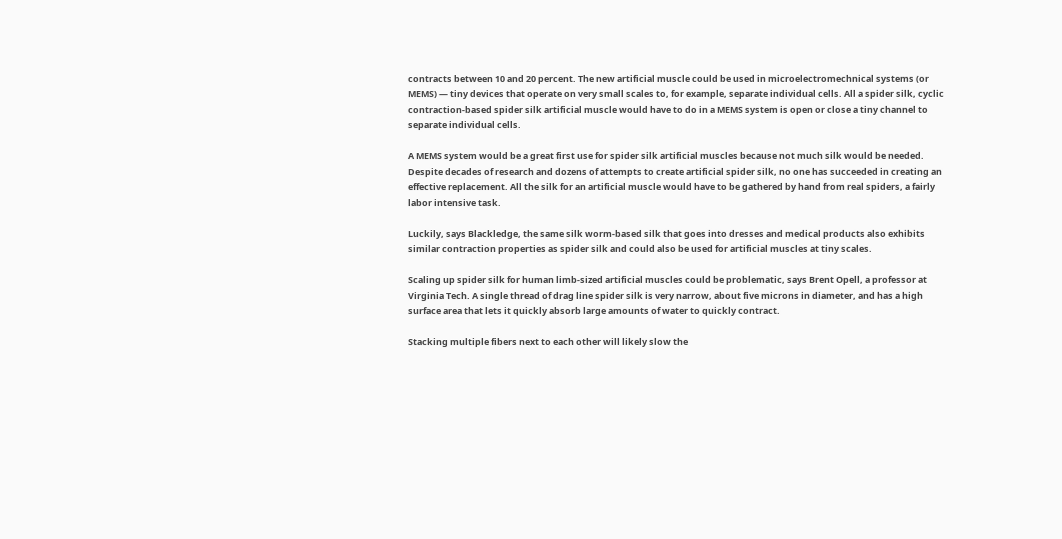contracts between 10 and 20 percent. The new artificial muscle could be used in microelectromechnical systems (or MEMS) — tiny devices that operate on very small scales to, for example, separate individual cells. All a spider silk, cyclic contraction-based spider silk artificial muscle would have to do in a MEMS system is open or close a tiny channel to separate individual cells.

A MEMS system would be a great first use for spider silk artificial muscles because not much silk would be needed. Despite decades of research and dozens of attempts to create artificial spider silk, no one has succeeded in creating an effective replacement. All the silk for an artificial muscle would have to be gathered by hand from real spiders, a fairly labor intensive task.

Luckily, says Blackledge, the same silk worm-based silk that goes into dresses and medical products also exhibits similar contraction properties as spider silk and could also be used for artificial muscles at tiny scales.

Scaling up spider silk for human limb-sized artificial muscles could be problematic, says Brent Opell, a professor at Virginia Tech. A single thread of drag line spider silk is very narrow, about five microns in diameter, and has a high surface area that lets it quickly absorb large amounts of water to quickly contract.

Stacking multiple fibers next to each other will likely slow the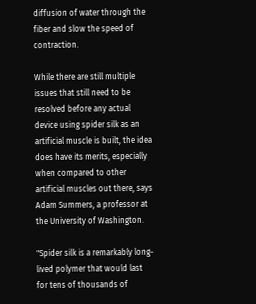diffusion of water through the fiber and slow the speed of contraction.

While there are still multiple issues that still need to be resolved before any actual device using spider silk as an artificial muscle is built, the idea does have its merits, especially when compared to other artificial muscles out there, says Adam Summers, a professor at the University of Washington.

"Spider silk is a remarkably long-lived polymer that would last for tens of thousands of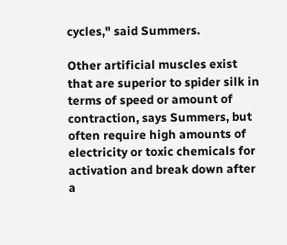cycles," said Summers.

Other artificial muscles exist that are superior to spider silk in terms of speed or amount of contraction, says Summers, but often require high amounts of electricity or toxic chemicals for activation and break down after a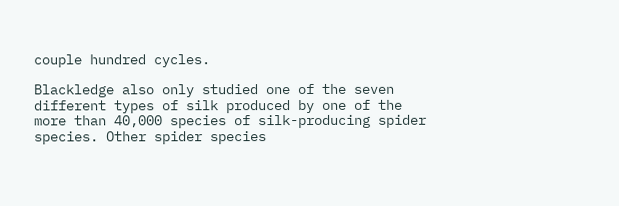couple hundred cycles.

Blackledge also only studied one of the seven different types of silk produced by one of the more than 40,000 species of silk-producing spider species. Other spider species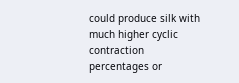could produce silk with much higher cyclic contraction percentages or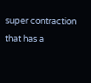super contraction that has a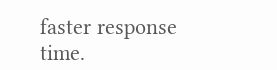faster response time.